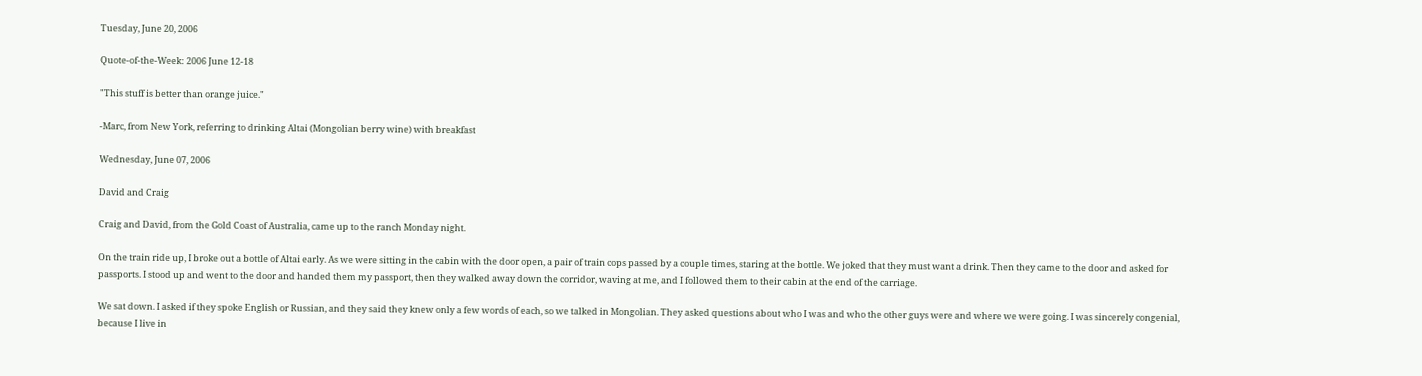Tuesday, June 20, 2006

Quote-of-the-Week: 2006 June 12-18

"This stuff is better than orange juice."

-Marc, from New York, referring to drinking Altai (Mongolian berry wine) with breakfast

Wednesday, June 07, 2006

David and Craig

Craig and David, from the Gold Coast of Australia, came up to the ranch Monday night.

On the train ride up, I broke out a bottle of Altai early. As we were sitting in the cabin with the door open, a pair of train cops passed by a couple times, staring at the bottle. We joked that they must want a drink. Then they came to the door and asked for passports. I stood up and went to the door and handed them my passport, then they walked away down the corridor, waving at me, and I followed them to their cabin at the end of the carriage.

We sat down. I asked if they spoke English or Russian, and they said they knew only a few words of each, so we talked in Mongolian. They asked questions about who I was and who the other guys were and where we were going. I was sincerely congenial, because I live in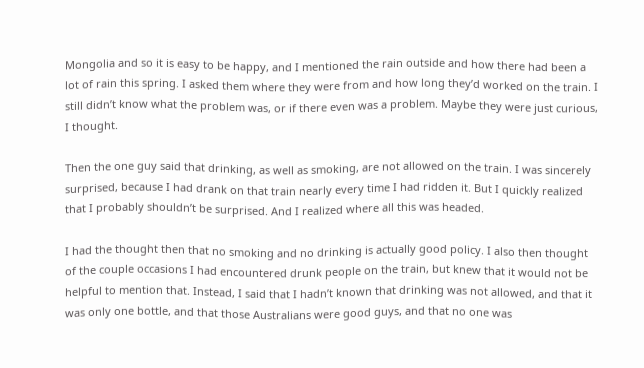Mongolia and so it is easy to be happy, and I mentioned the rain outside and how there had been a lot of rain this spring. I asked them where they were from and how long they’d worked on the train. I still didn’t know what the problem was, or if there even was a problem. Maybe they were just curious, I thought.

Then the one guy said that drinking, as well as smoking, are not allowed on the train. I was sincerely surprised, because I had drank on that train nearly every time I had ridden it. But I quickly realized that I probably shouldn’t be surprised. And I realized where all this was headed.

I had the thought then that no smoking and no drinking is actually good policy. I also then thought of the couple occasions I had encountered drunk people on the train, but knew that it would not be helpful to mention that. Instead, I said that I hadn’t known that drinking was not allowed, and that it was only one bottle, and that those Australians were good guys, and that no one was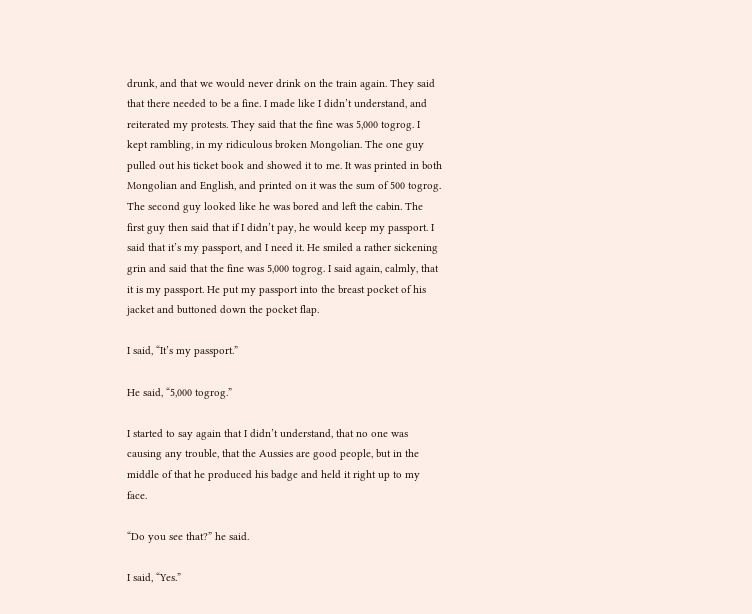drunk, and that we would never drink on the train again. They said that there needed to be a fine. I made like I didn’t understand, and reiterated my protests. They said that the fine was 5,000 togrog. I kept rambling, in my ridiculous broken Mongolian. The one guy pulled out his ticket book and showed it to me. It was printed in both Mongolian and English, and printed on it was the sum of 500 togrog. The second guy looked like he was bored and left the cabin. The first guy then said that if I didn’t pay, he would keep my passport. I said that it’s my passport, and I need it. He smiled a rather sickening grin and said that the fine was 5,000 togrog. I said again, calmly, that it is my passport. He put my passport into the breast pocket of his jacket and buttoned down the pocket flap.

I said, “It’s my passport.”

He said, “5,000 togrog.”

I started to say again that I didn’t understand, that no one was causing any trouble, that the Aussies are good people, but in the middle of that he produced his badge and held it right up to my face.

“Do you see that?” he said.

I said, “Yes.”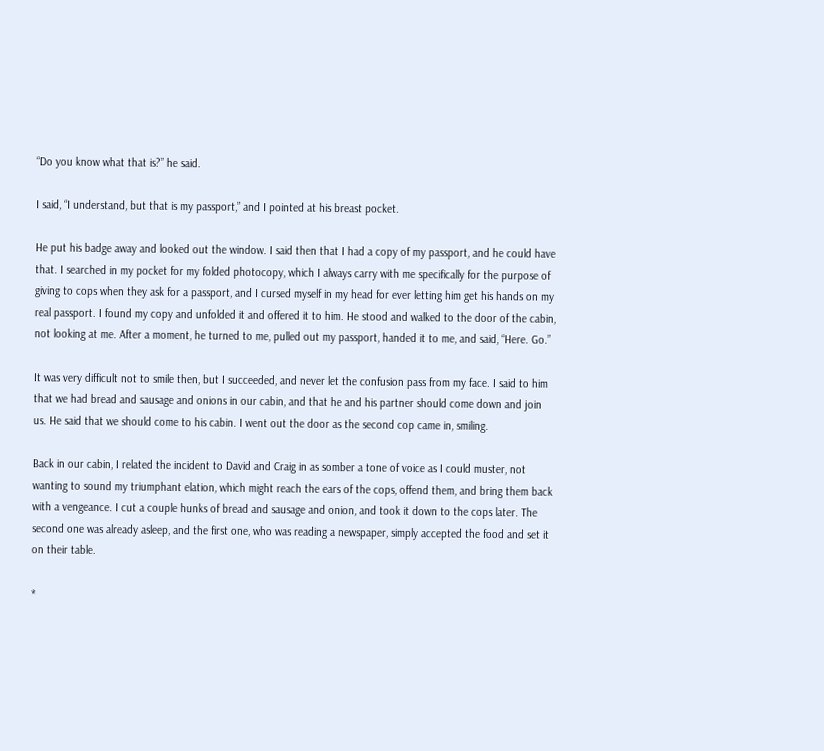“Do you know what that is?” he said.

I said, “I understand, but that is my passport,” and I pointed at his breast pocket.

He put his badge away and looked out the window. I said then that I had a copy of my passport, and he could have that. I searched in my pocket for my folded photocopy, which I always carry with me specifically for the purpose of giving to cops when they ask for a passport, and I cursed myself in my head for ever letting him get his hands on my real passport. I found my copy and unfolded it and offered it to him. He stood and walked to the door of the cabin, not looking at me. After a moment, he turned to me, pulled out my passport, handed it to me, and said, “Here. Go.”

It was very difficult not to smile then, but I succeeded, and never let the confusion pass from my face. I said to him that we had bread and sausage and onions in our cabin, and that he and his partner should come down and join us. He said that we should come to his cabin. I went out the door as the second cop came in, smiling.

Back in our cabin, I related the incident to David and Craig in as somber a tone of voice as I could muster, not wanting to sound my triumphant elation, which might reach the ears of the cops, offend them, and bring them back with a vengeance. I cut a couple hunks of bread and sausage and onion, and took it down to the cops later. The second one was already asleep, and the first one, who was reading a newspaper, simply accepted the food and set it on their table.

*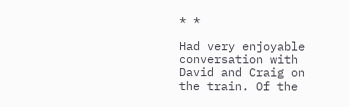* *

Had very enjoyable conversation with David and Craig on the train. Of the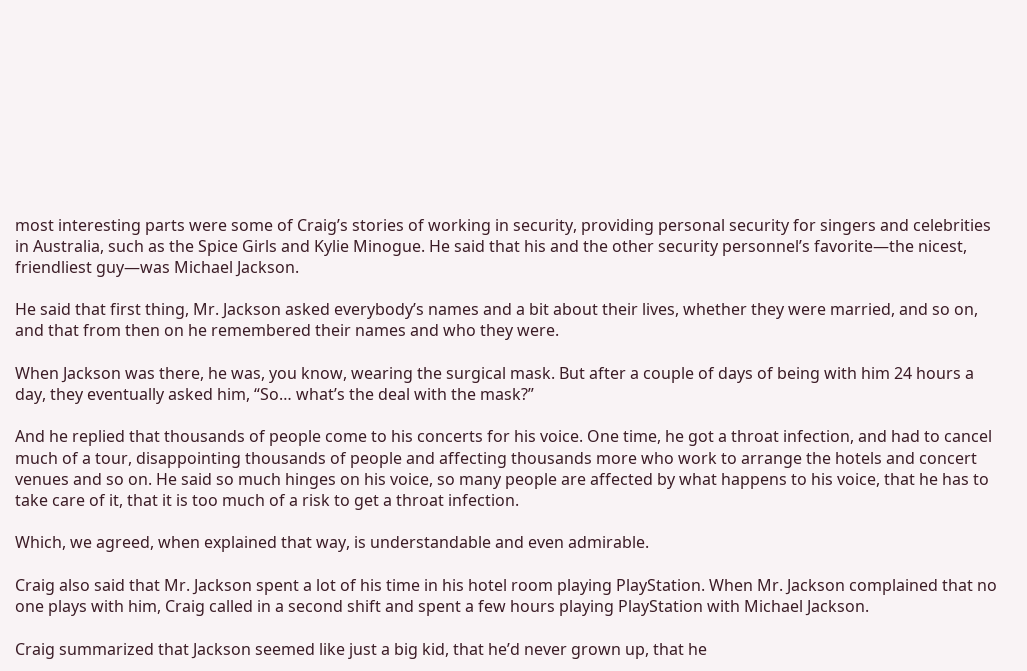most interesting parts were some of Craig’s stories of working in security, providing personal security for singers and celebrities in Australia, such as the Spice Girls and Kylie Minogue. He said that his and the other security personnel’s favorite—the nicest, friendliest guy—was Michael Jackson.

He said that first thing, Mr. Jackson asked everybody’s names and a bit about their lives, whether they were married, and so on, and that from then on he remembered their names and who they were.

When Jackson was there, he was, you know, wearing the surgical mask. But after a couple of days of being with him 24 hours a day, they eventually asked him, “So… what’s the deal with the mask?”

And he replied that thousands of people come to his concerts for his voice. One time, he got a throat infection, and had to cancel much of a tour, disappointing thousands of people and affecting thousands more who work to arrange the hotels and concert venues and so on. He said so much hinges on his voice, so many people are affected by what happens to his voice, that he has to take care of it, that it is too much of a risk to get a throat infection.

Which, we agreed, when explained that way, is understandable and even admirable.

Craig also said that Mr. Jackson spent a lot of his time in his hotel room playing PlayStation. When Mr. Jackson complained that no one plays with him, Craig called in a second shift and spent a few hours playing PlayStation with Michael Jackson.

Craig summarized that Jackson seemed like just a big kid, that he’d never grown up, that he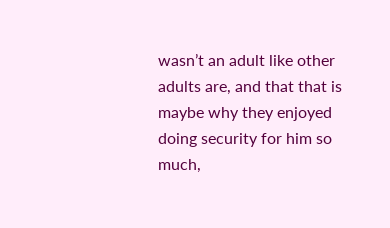wasn’t an adult like other adults are, and that that is maybe why they enjoyed doing security for him so much,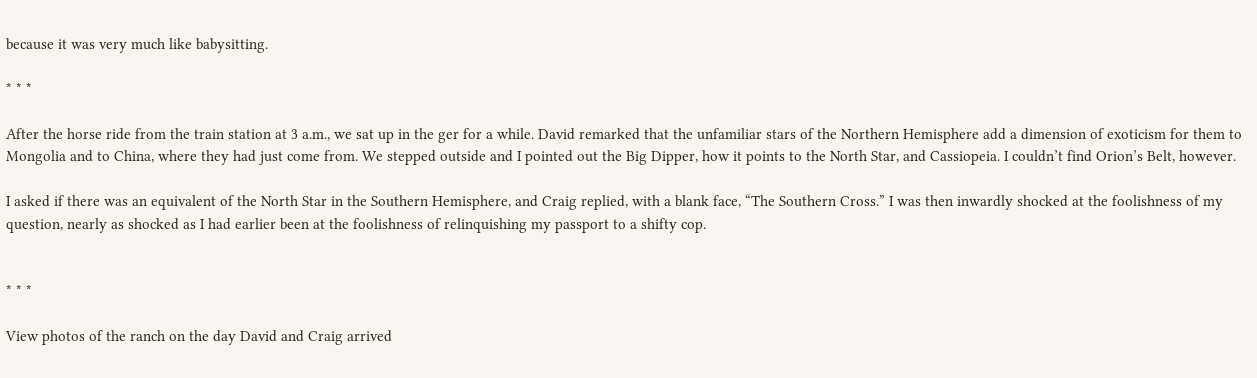because it was very much like babysitting.

* * *

After the horse ride from the train station at 3 a.m., we sat up in the ger for a while. David remarked that the unfamiliar stars of the Northern Hemisphere add a dimension of exoticism for them to Mongolia and to China, where they had just come from. We stepped outside and I pointed out the Big Dipper, how it points to the North Star, and Cassiopeia. I couldn’t find Orion’s Belt, however.

I asked if there was an equivalent of the North Star in the Southern Hemisphere, and Craig replied, with a blank face, “The Southern Cross.” I was then inwardly shocked at the foolishness of my question, nearly as shocked as I had earlier been at the foolishness of relinquishing my passport to a shifty cop.


* * *

View photos of the ranch on the day David and Craig arrived